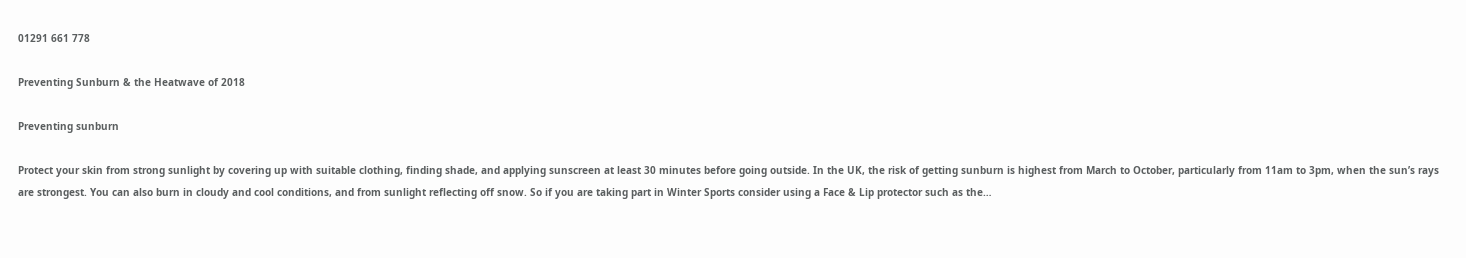01291 661 778

Preventing Sunburn & the Heatwave of 2018

Preventing sunburn

Protect your skin from strong sunlight by covering up with suitable clothing, finding shade, and applying sunscreen at least 30 minutes before going outside. In the UK, the risk of getting sunburn is highest from March to October, particularly from 11am to 3pm, when the sun’s rays are strongest. You can also burn in cloudy and cool conditions, and from sunlight reflecting off snow. So if you are taking part in Winter Sports consider using a Face & Lip protector such as the…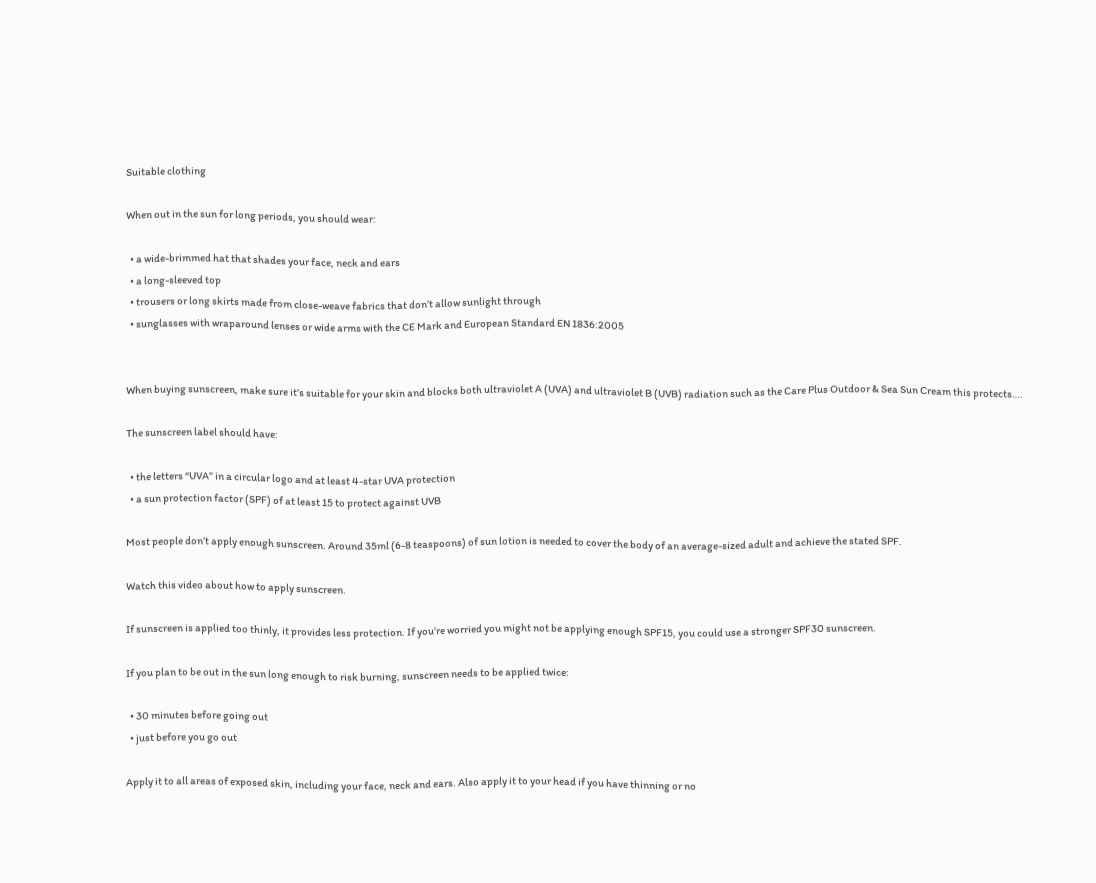Suitable clothing

When out in the sun for long periods, you should wear:

  • a wide-brimmed hat that shades your face, neck and ears
  • a long-sleeved top
  • trousers or long skirts made from close-weave fabrics that don’t allow sunlight through
  • sunglasses with wraparound lenses or wide arms with the CE Mark and European Standard EN 1836:2005


When buying sunscreen, make sure it’s suitable for your skin and blocks both ultraviolet A (UVA) and ultraviolet B (UVB) radiation such as the Care Plus Outdoor & Sea Sun Cream this protects….

The sunscreen label should have:

  • the letters “UVA” in a circular logo and at least 4-star UVA protection
  • a sun protection factor (SPF) of at least 15 to protect against UVB

Most people don’t apply enough sunscreen. Around 35ml (6-8 teaspoons) of sun lotion is needed to cover the body of an average-sized adult and achieve the stated SPF.

Watch this video about how to apply sunscreen.

If sunscreen is applied too thinly, it provides less protection. If you’re worried you might not be applying enough SPF15, you could use a stronger SPF30 sunscreen.

If you plan to be out in the sun long enough to risk burning, sunscreen needs to be applied twice:

  • 30 minutes before going out
  • just before you go out

Apply it to all areas of exposed skin, including your face, neck and ears. Also apply it to your head if you have thinning or no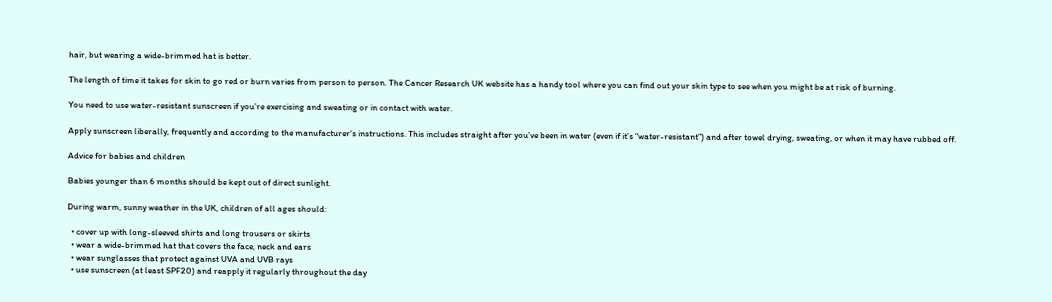hair, but wearing a wide-brimmed hat is better.

The length of time it takes for skin to go red or burn varies from person to person. The Cancer Research UK website has a handy tool where you can find out your skin type to see when you might be at risk of burning.

You need to use water-resistant sunscreen if you’re exercising and sweating or in contact with water.

Apply sunscreen liberally, frequently and according to the manufacturer’s instructions. This includes straight after you’ve been in water (even if it’s “water-resistant”) and after towel drying, sweating, or when it may have rubbed off.

Advice for babies and children

Babies younger than 6 months should be kept out of direct sunlight.

During warm, sunny weather in the UK, children of all ages should:

  • cover up with long-sleeved shirts and long trousers or skirts
  • wear a wide-brimmed hat that covers the face, neck and ears
  • wear sunglasses that protect against UVA and UVB rays
  • use sunscreen (at least SPF20) and reapply it regularly throughout the day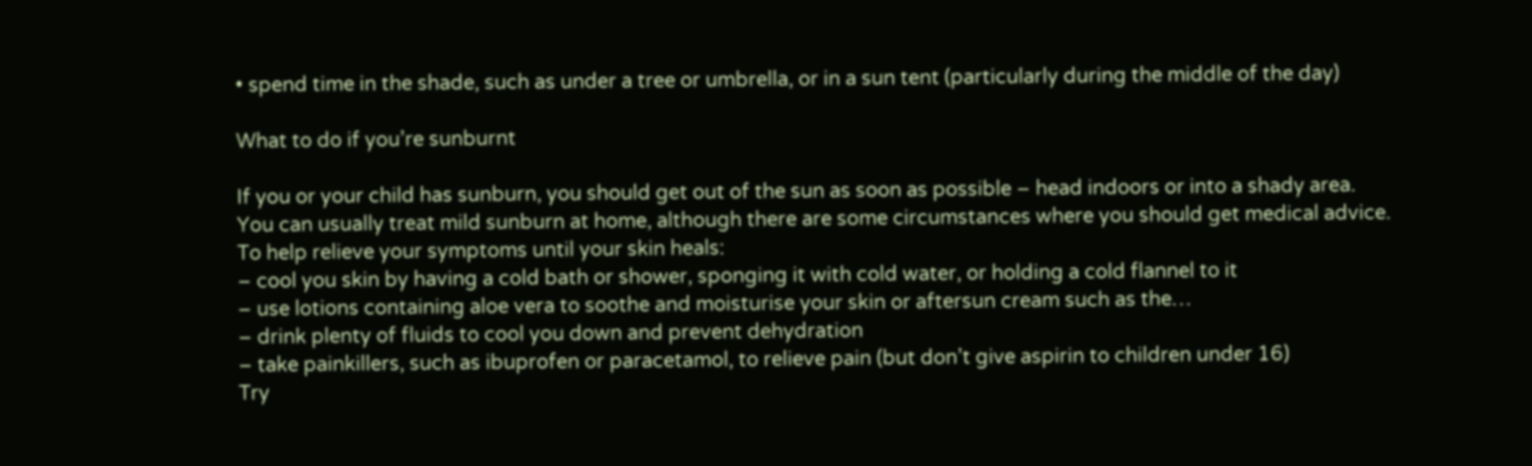• spend time in the shade, such as under a tree or umbrella, or in a sun tent (particularly during the middle of the day)

What to do if you’re sunburnt

If you or your child has sunburn, you should get out of the sun as soon as possible – head indoors or into a shady area.
You can usually treat mild sunburn at home, although there are some circumstances where you should get medical advice.
To help relieve your symptoms until your skin heals:
– cool you skin by having a cold bath or shower, sponging it with cold water, or holding a cold flannel to it
– use lotions containing aloe vera to soothe and moisturise your skin or aftersun cream such as the…
– drink plenty of fluids to cool you down and prevent dehydration
– take painkillers, such as ibuprofen or paracetamol, to relieve pain (but don’t give aspirin to children under 16)
Try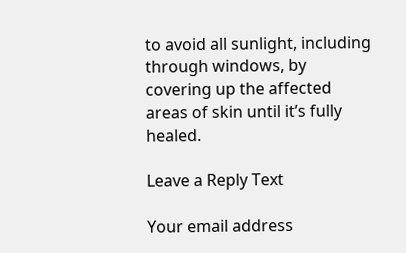to avoid all sunlight, including through windows, by covering up the affected areas of skin until it’s fully healed.

Leave a Reply Text

Your email address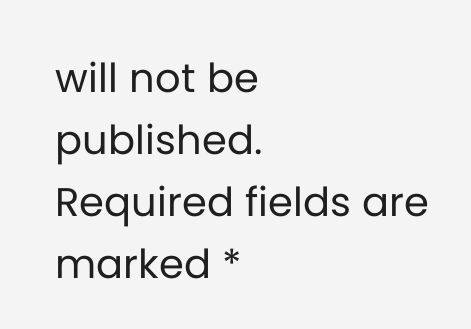will not be published. Required fields are marked *